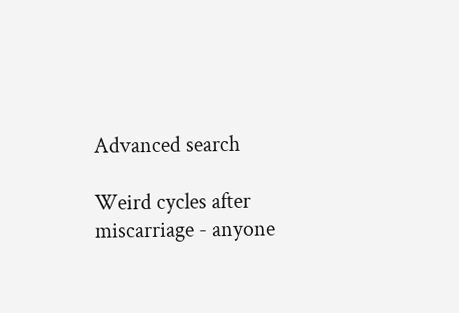Advanced search

Weird cycles after miscarriage - anyone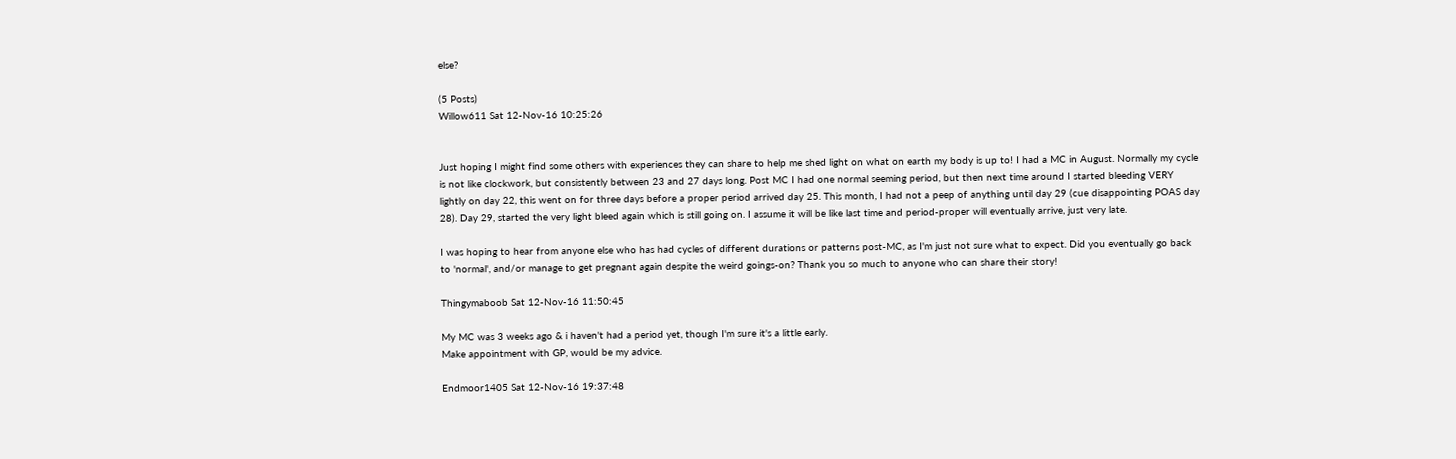else?

(5 Posts)
Willow611 Sat 12-Nov-16 10:25:26


Just hoping I might find some others with experiences they can share to help me shed light on what on earth my body is up to! I had a MC in August. Normally my cycle is not like clockwork, but consistently between 23 and 27 days long. Post MC I had one normal seeming period, but then next time around I started bleeding VERY lightly on day 22, this went on for three days before a proper period arrived day 25. This month, I had not a peep of anything until day 29 (cue disappointing POAS day 28). Day 29, started the very light bleed again which is still going on. I assume it will be like last time and period-proper will eventually arrive, just very late.

I was hoping to hear from anyone else who has had cycles of different durations or patterns post-MC, as I'm just not sure what to expect. Did you eventually go back to 'normal', and/or manage to get pregnant again despite the weird goings-on? Thank you so much to anyone who can share their story!

Thingymaboob Sat 12-Nov-16 11:50:45

My MC was 3 weeks ago & i haven't had a period yet, though I'm sure it's a little early.
Make appointment with GP, would be my advice.

Endmoor1405 Sat 12-Nov-16 19:37:48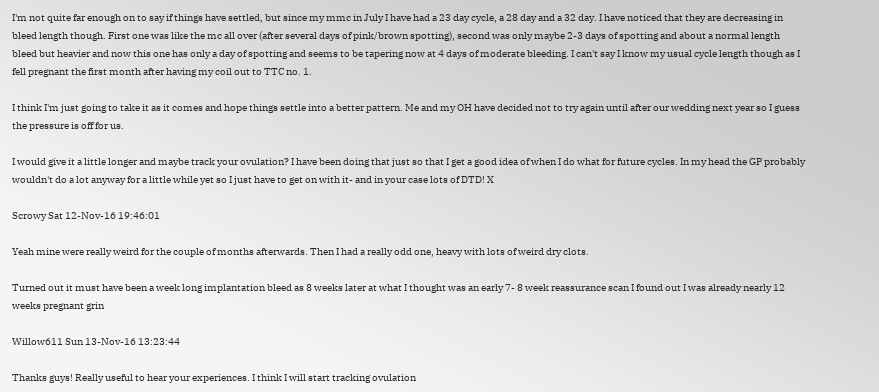I'm not quite far enough on to say if things have settled, but since my mmc in July I have had a 23 day cycle, a 28 day and a 32 day. I have noticed that they are decreasing in bleed length though. First one was like the mc all over (after several days of pink/brown spotting), second was only maybe 2-3 days of spotting and about a normal length bleed but heavier and now this one has only a day of spotting and seems to be tapering now at 4 days of moderate bleeding. I can't say I know my usual cycle length though as I fell pregnant the first month after having my coil out to TTC no. 1.

I think I'm just going to take it as it comes and hope things settle into a better pattern. Me and my OH have decided not to try again until after our wedding next year so I guess the pressure is off for us.

I would give it a little longer and maybe track your ovulation? I have been doing that just so that I get a good idea of when I do what for future cycles. In my head the GP probably wouldn't do a lot anyway for a little while yet so I just have to get on with it- and in your case lots of DTD! X

Scrowy Sat 12-Nov-16 19:46:01

Yeah mine were really weird for the couple of months afterwards. Then I had a really odd one, heavy with lots of weird dry clots.

Turned out it must have been a week long implantation bleed as 8 weeks later at what I thought was an early 7- 8 week reassurance scan I found out I was already nearly 12 weeks pregnant grin

Willow611 Sun 13-Nov-16 13:23:44

Thanks guys! Really useful to hear your experiences. I think I will start tracking ovulation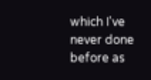which I've never done before as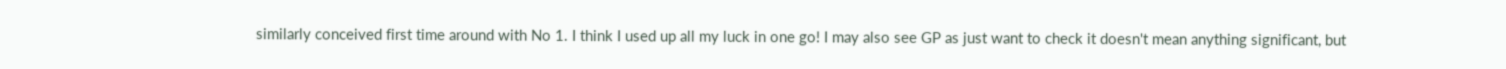similarly conceived first time around with No 1. I think I used up all my luck in one go! I may also see GP as just want to check it doesn't mean anything significant, but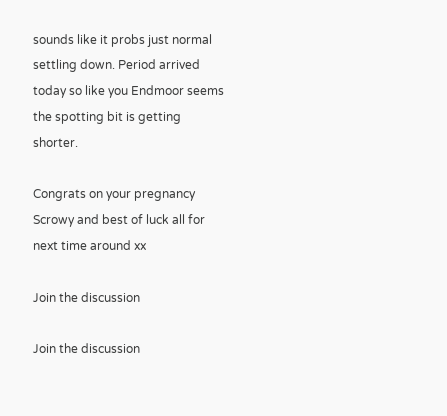sounds like it probs just normal settling down. Period arrived today so like you Endmoor seems the spotting bit is getting shorter.

Congrats on your pregnancy Scrowy and best of luck all for next time around xx

Join the discussion

Join the discussion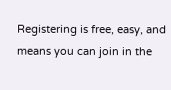Registering is free, easy, and means you can join in the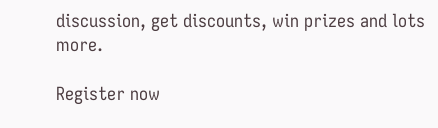discussion, get discounts, win prizes and lots more.

Register now